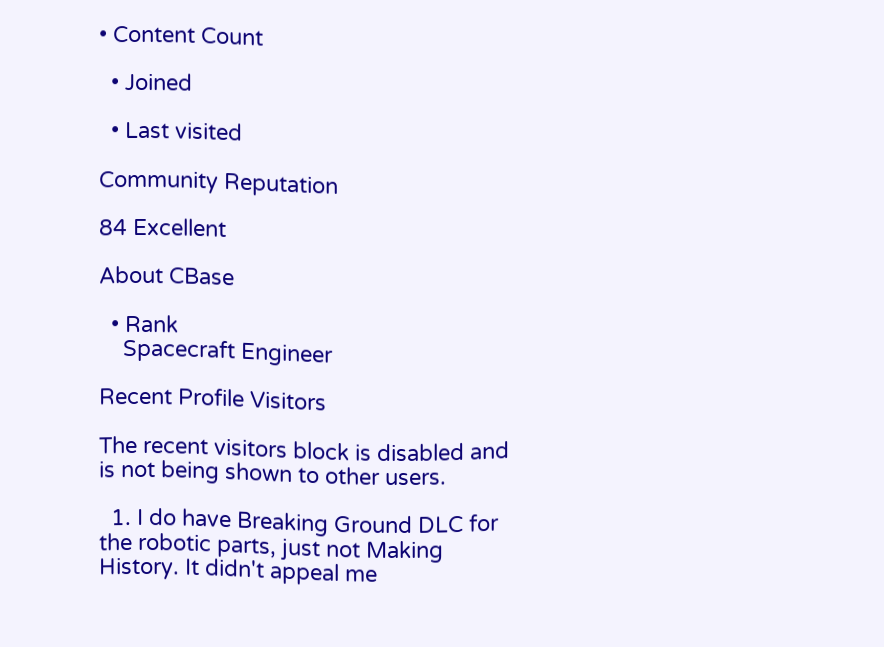• Content Count

  • Joined

  • Last visited

Community Reputation

84 Excellent

About CBase

  • Rank
    Spacecraft Engineer

Recent Profile Visitors

The recent visitors block is disabled and is not being shown to other users.

  1. I do have Breaking Ground DLC for the robotic parts, just not Making History. It didn't appeal me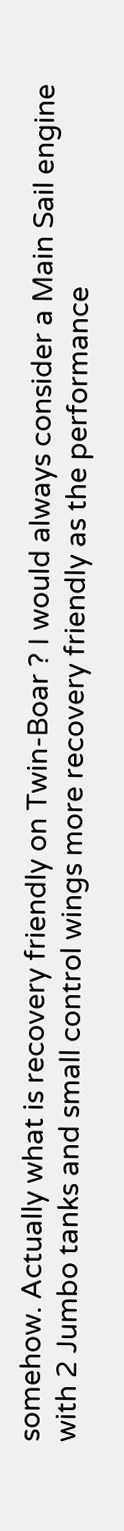somehow. Actually what is recovery friendly on Twin-Boar ? I would always consider a Main Sail engine with 2 Jumbo tanks and small control wings more recovery friendly as the performance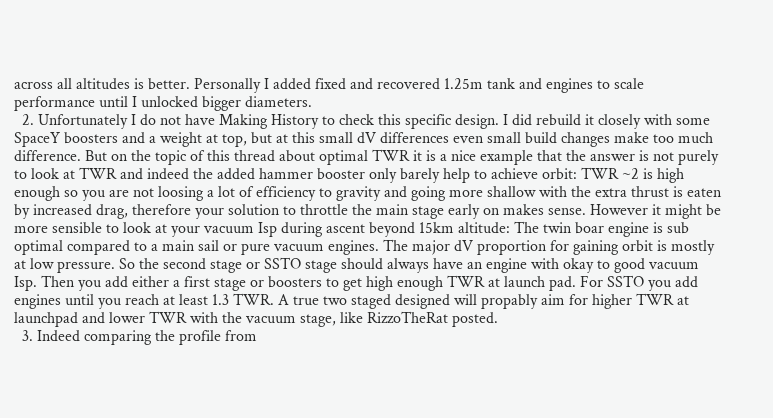across all altitudes is better. Personally I added fixed and recovered 1.25m tank and engines to scale performance until I unlocked bigger diameters.
  2. Unfortunately I do not have Making History to check this specific design. I did rebuild it closely with some SpaceY boosters and a weight at top, but at this small dV differences even small build changes make too much difference. But on the topic of this thread about optimal TWR it is a nice example that the answer is not purely to look at TWR and indeed the added hammer booster only barely help to achieve orbit: TWR ~2 is high enough so you are not loosing a lot of efficiency to gravity and going more shallow with the extra thrust is eaten by increased drag, therefore your solution to throttle the main stage early on makes sense. However it might be more sensible to look at your vacuum Isp during ascent beyond 15km altitude: The twin boar engine is sub optimal compared to a main sail or pure vacuum engines. The major dV proportion for gaining orbit is mostly at low pressure. So the second stage or SSTO stage should always have an engine with okay to good vacuum Isp. Then you add either a first stage or boosters to get high enough TWR at launch pad. For SSTO you add engines until you reach at least 1.3 TWR. A true two staged designed will propably aim for higher TWR at launchpad and lower TWR with the vacuum stage, like RizzoTheRat posted.
  3. Indeed comparing the profile from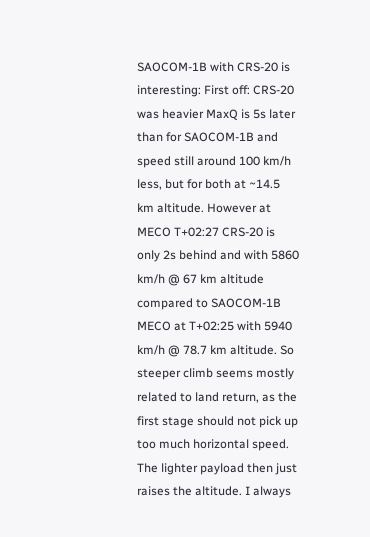SAOCOM-1B with CRS-20 is interesting: First off: CRS-20 was heavier MaxQ is 5s later than for SAOCOM-1B and speed still around 100 km/h less, but for both at ~14.5 km altitude. However at MECO T+02:27 CRS-20 is only 2s behind and with 5860 km/h @ 67 km altitude compared to SAOCOM-1B MECO at T+02:25 with 5940 km/h @ 78.7 km altitude. So steeper climb seems mostly related to land return, as the first stage should not pick up too much horizontal speed. The lighter payload then just raises the altitude. I always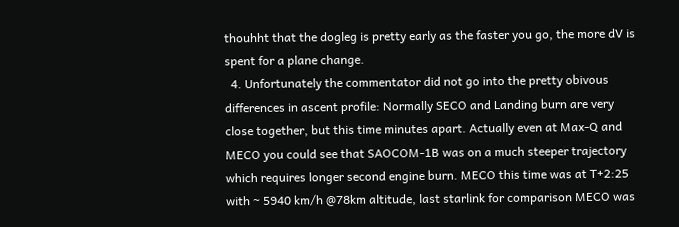thouhht that the dogleg is pretty early as the faster you go, the more dV is spent for a plane change.
  4. Unfortunately the commentator did not go into the pretty obivous differences in ascent profile: Normally SECO and Landing burn are very close together, but this time minutes apart. Actually even at Max-Q and MECO you could see that SAOCOM-1B was on a much steeper trajectory which requires longer second engine burn. MECO this time was at T+2:25 with ~ 5940 km/h @78km altitude, last starlink for comparison MECO was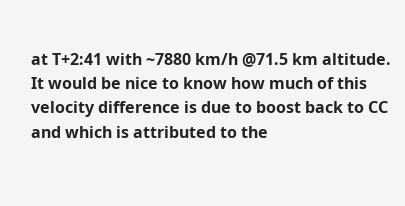at T+2:41 with ~7880 km/h @71.5 km altitude. It would be nice to know how much of this velocity difference is due to boost back to CC and which is attributed to the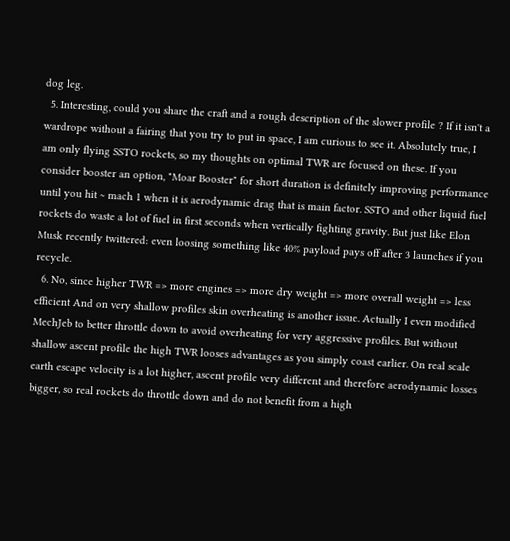dog leg.
  5. Interesting, could you share the craft and a rough description of the slower profile ? If it isn't a wardrope without a fairing that you try to put in space, I am curious to see it. Absolutely true, I am only flying SSTO rockets, so my thoughts on optimal TWR are focused on these. If you consider booster an option, "Moar Booster" for short duration is definitely improving performance until you hit ~ mach 1 when it is aerodynamic drag that is main factor. SSTO and other liquid fuel rockets do waste a lot of fuel in first seconds when vertically fighting gravity. But just like Elon Musk recently twittered: even loosing something like 40% payload pays off after 3 launches if you recycle.
  6. No, since higher TWR => more engines => more dry weight => more overall weight => less efficient And on very shallow profiles skin overheating is another issue. Actually I even modified MechJeb to better throttle down to avoid overheating for very aggressive profiles. But without shallow ascent profile the high TWR looses advantages as you simply coast earlier. On real scale earth escape velocity is a lot higher, ascent profile very different and therefore aerodynamic losses bigger, so real rockets do throttle down and do not benefit from a high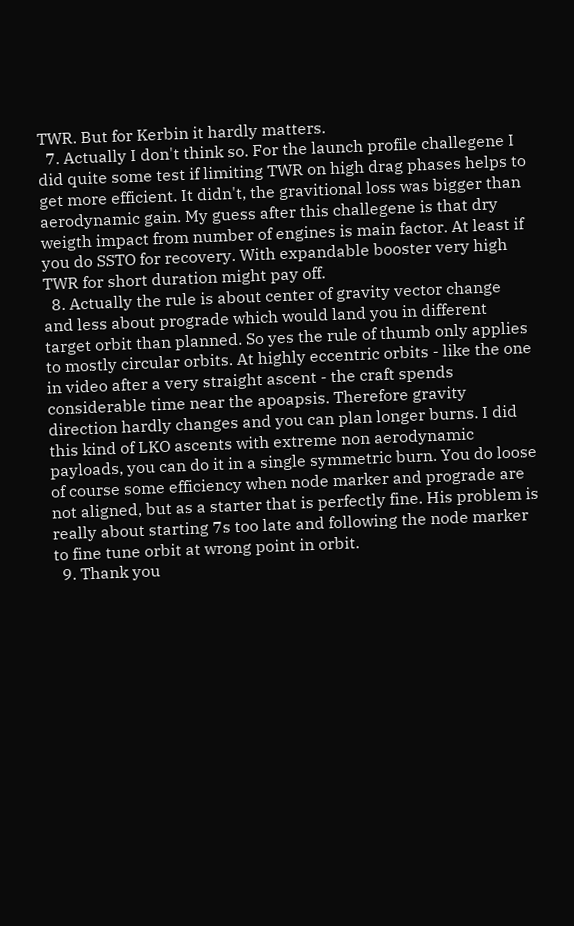TWR. But for Kerbin it hardly matters.
  7. Actually I don't think so. For the launch profile challegene I did quite some test if limiting TWR on high drag phases helps to get more efficient. It didn't, the gravitional loss was bigger than aerodynamic gain. My guess after this challegene is that dry weigth impact from number of engines is main factor. At least if you do SSTO for recovery. With expandable booster very high TWR for short duration might pay off.
  8. Actually the rule is about center of gravity vector change and less about prograde which would land you in different target orbit than planned. So yes the rule of thumb only applies to mostly circular orbits. At highly eccentric orbits - like the one in video after a very straight ascent - the craft spends considerable time near the apoapsis. Therefore gravity direction hardly changes and you can plan longer burns. I did this kind of LKO ascents with extreme non aerodynamic payloads, you can do it in a single symmetric burn. You do loose of course some efficiency when node marker and prograde are not aligned, but as a starter that is perfectly fine. His problem is really about starting 7s too late and following the node marker to fine tune orbit at wrong point in orbit.
  9. Thank you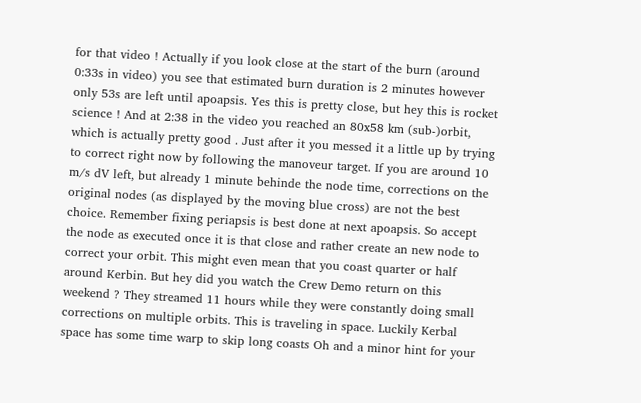for that video ! Actually if you look close at the start of the burn (around 0:33s in video) you see that estimated burn duration is 2 minutes however only 53s are left until apoapsis. Yes this is pretty close, but hey this is rocket science ! And at 2:38 in the video you reached an 80x58 km (sub-)orbit, which is actually pretty good . Just after it you messed it a little up by trying to correct right now by following the manoveur target. If you are around 10 m/s dV left, but already 1 minute behinde the node time, corrections on the original nodes (as displayed by the moving blue cross) are not the best choice. Remember fixing periapsis is best done at next apoapsis. So accept the node as executed once it is that close and rather create an new node to correct your orbit. This might even mean that you coast quarter or half around Kerbin. But hey did you watch the Crew Demo return on this weekend ? They streamed 11 hours while they were constantly doing small corrections on multiple orbits. This is traveling in space. Luckily Kerbal space has some time warp to skip long coasts Oh and a minor hint for your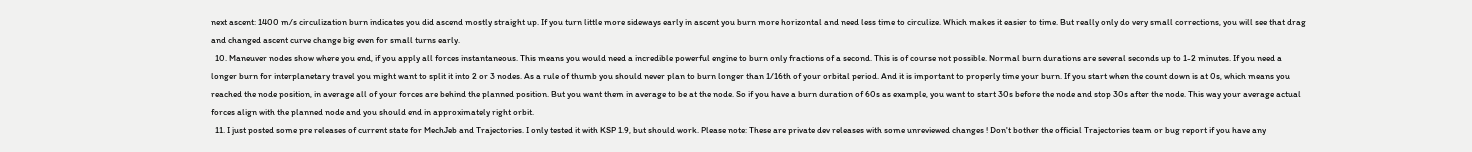next ascent: 1400 m/s circulization burn indicates you did ascend mostly straight up. If you turn little more sideways early in ascent you burn more horizontal and need less time to circulize. Which makes it easier to time. But really only do very small corrections, you will see that drag and changed ascent curve change big even for small turns early.
  10. Maneuver nodes show where you end, if you apply all forces instantaneous. This means you would need a incredible powerful engine to burn only fractions of a second. This is of course not possible. Normal burn durations are several seconds up to 1-2 minutes. If you need a longer burn for interplanetary travel you might want to split it into 2 or 3 nodes. As a rule of thumb you should never plan to burn longer than 1/16th of your orbital period. And it is important to properly time your burn. If you start when the count down is at 0s, which means you reached the node position, in average all of your forces are behind the planned position. But you want them in average to be at the node. So if you have a burn duration of 60s as example, you want to start 30s before the node and stop 30s after the node. This way your average actual forces align with the planned node and you should end in approximately right orbit.
  11. I just posted some pre releases of current state for MechJeb and Trajectories. I only tested it with KSP 1.9, but should work. Please note: These are private dev releases with some unreviewed changes ! Don't bother the official Trajectories team or bug report if you have any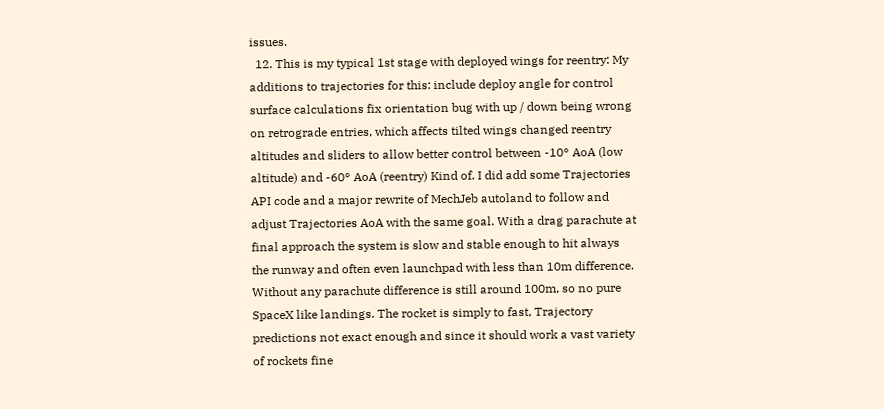issues.
  12. This is my typical 1st stage with deployed wings for reentry: My additions to trajectories for this: include deploy angle for control surface calculations fix orientation bug with up / down being wrong on retrograde entries, which affects tilted wings changed reentry altitudes and sliders to allow better control between -10° AoA (low altitude) and -60° AoA (reentry) Kind of. I did add some Trajectories API code and a major rewrite of MechJeb autoland to follow and adjust Trajectories AoA with the same goal. With a drag parachute at final approach the system is slow and stable enough to hit always the runway and often even launchpad with less than 10m difference. Without any parachute difference is still around 100m, so no pure SpaceX like landings. The rocket is simply to fast, Trajectory predictions not exact enough and since it should work a vast variety of rockets fine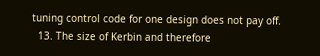tuning control code for one design does not pay off.
  13. The size of Kerbin and therefore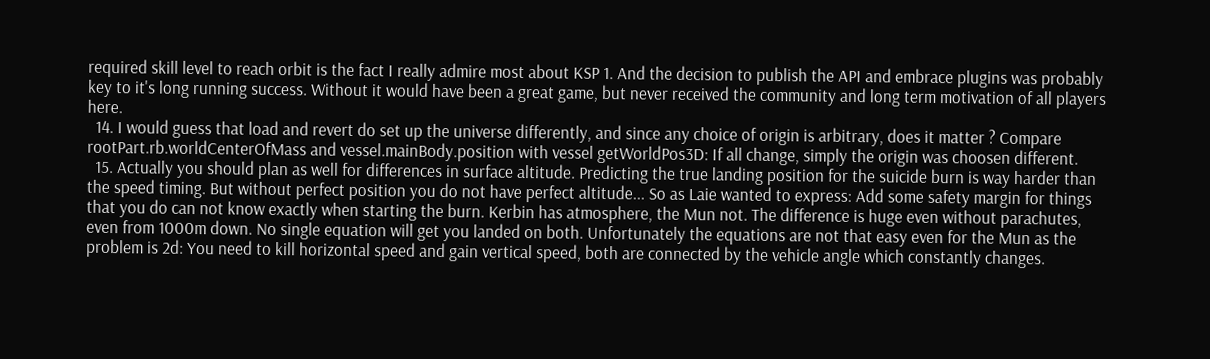required skill level to reach orbit is the fact I really admire most about KSP 1. And the decision to publish the API and embrace plugins was probably key to it's long running success. Without it would have been a great game, but never received the community and long term motivation of all players here.
  14. I would guess that load and revert do set up the universe differently, and since any choice of origin is arbitrary, does it matter ? Compare rootPart.rb.worldCenterOfMass and vessel.mainBody.position with vessel getWorldPos3D: If all change, simply the origin was choosen different.
  15. Actually you should plan as well for differences in surface altitude. Predicting the true landing position for the suicide burn is way harder than the speed timing. But without perfect position you do not have perfect altitude... So as Laie wanted to express: Add some safety margin for things that you do can not know exactly when starting the burn. Kerbin has atmosphere, the Mun not. The difference is huge even without parachutes, even from 1000m down. No single equation will get you landed on both. Unfortunately the equations are not that easy even for the Mun as the problem is 2d: You need to kill horizontal speed and gain vertical speed, both are connected by the vehicle angle which constantly changes.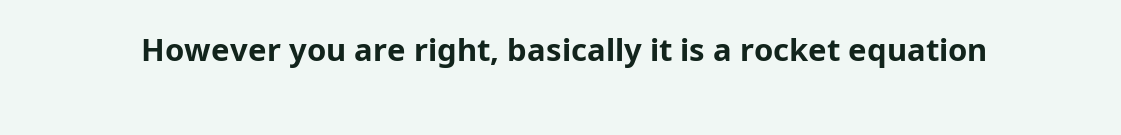However you are right, basically it is a rocket equation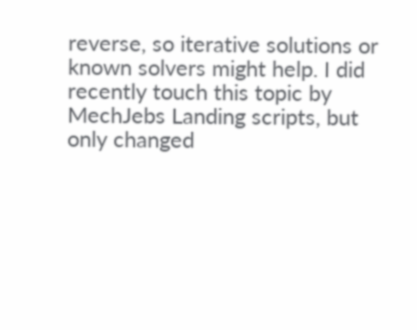reverse, so iterative solutions or known solvers might help. I did recently touch this topic by MechJebs Landing scripts, but only changed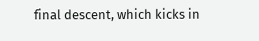final descent, which kicks in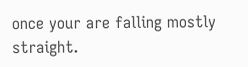once your are falling mostly straight.